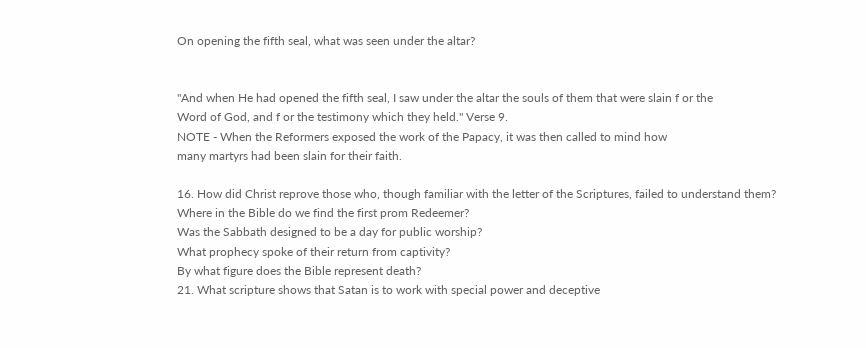On opening the fifth seal, what was seen under the altar?


"And when He had opened the fifth seal, I saw under the altar the souls of them that were slain f or the
Word of God, and f or the testimony which they held." Verse 9.
NOTE - When the Reformers exposed the work of the Papacy, it was then called to mind how
many martyrs had been slain for their faith.

16. How did Christ reprove those who, though familiar with the letter of the Scriptures, failed to understand them?
Where in the Bible do we find the first prom Redeemer?
Was the Sabbath designed to be a day for public worship?
What prophecy spoke of their return from captivity?
By what figure does the Bible represent death?
21. What scripture shows that Satan is to work with special power and deceptive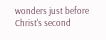wonders just before Christ's second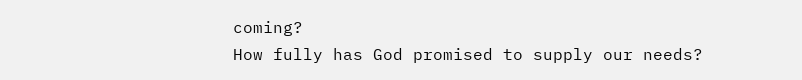coming?
How fully has God promised to supply our needs?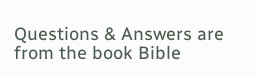Questions & Answers are from the book Bible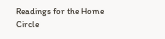Readings for the Home Circle